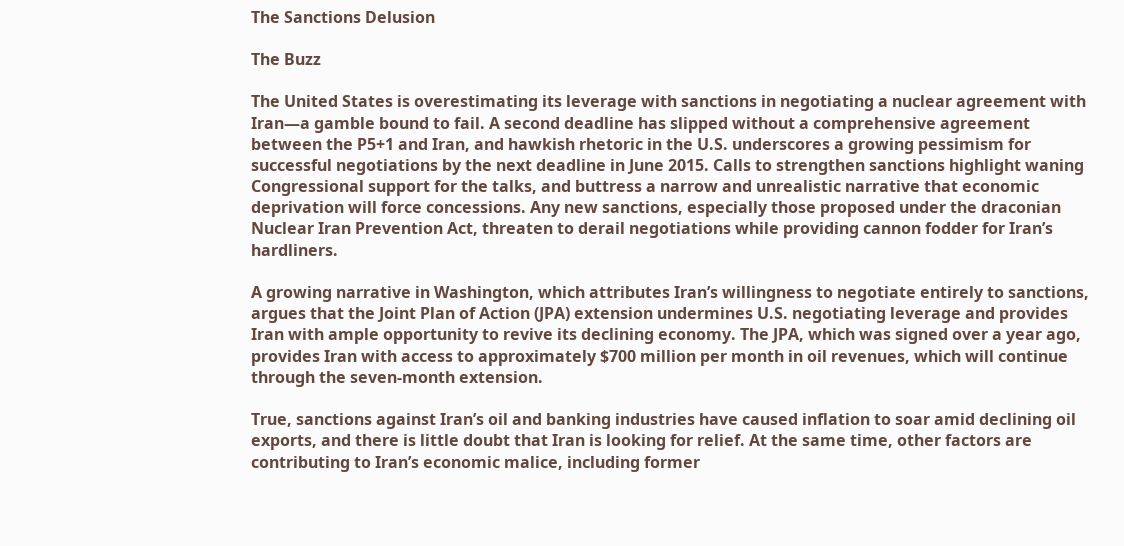The Sanctions Delusion

The Buzz

The United States is overestimating its leverage with sanctions in negotiating a nuclear agreement with Iran—a gamble bound to fail. A second deadline has slipped without a comprehensive agreement between the P5+1 and Iran, and hawkish rhetoric in the U.S. underscores a growing pessimism for successful negotiations by the next deadline in June 2015. Calls to strengthen sanctions highlight waning Congressional support for the talks, and buttress a narrow and unrealistic narrative that economic deprivation will force concessions. Any new sanctions, especially those proposed under the draconian Nuclear Iran Prevention Act, threaten to derail negotiations while providing cannon fodder for Iran’s hardliners.

A growing narrative in Washington, which attributes Iran’s willingness to negotiate entirely to sanctions, argues that the Joint Plan of Action (JPA) extension undermines U.S. negotiating leverage and provides Iran with ample opportunity to revive its declining economy. The JPA, which was signed over a year ago, provides Iran with access to approximately $700 million per month in oil revenues, which will continue through the seven-month extension.

True, sanctions against Iran’s oil and banking industries have caused inflation to soar amid declining oil exports, and there is little doubt that Iran is looking for relief. At the same time, other factors are contributing to Iran’s economic malice, including former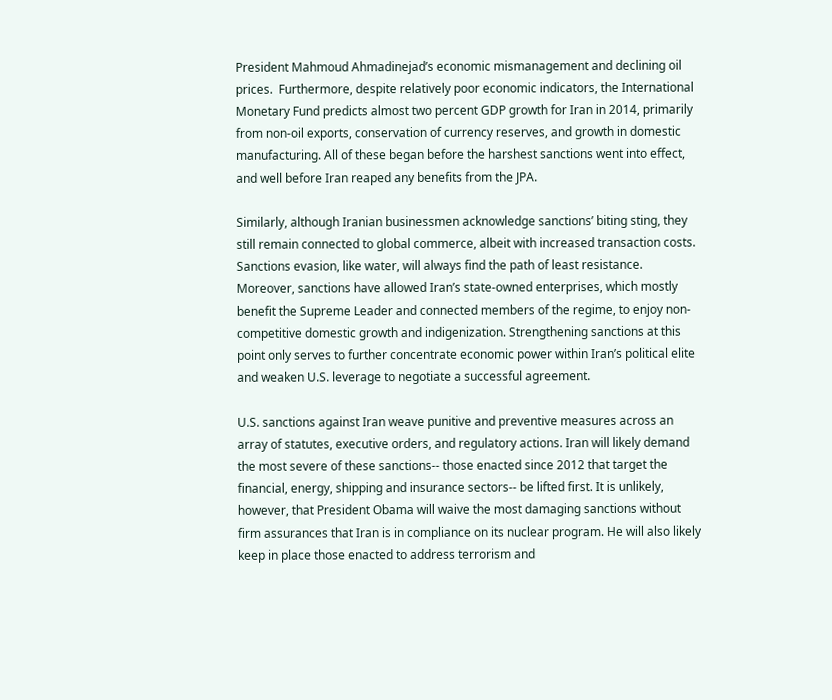President Mahmoud Ahmadinejad’s economic mismanagement and declining oil prices.  Furthermore, despite relatively poor economic indicators, the International Monetary Fund predicts almost two percent GDP growth for Iran in 2014, primarily from non-oil exports, conservation of currency reserves, and growth in domestic manufacturing. All of these began before the harshest sanctions went into effect, and well before Iran reaped any benefits from the JPA.

Similarly, although Iranian businessmen acknowledge sanctions’ biting sting, they still remain connected to global commerce, albeit with increased transaction costs. Sanctions evasion, like water, will always find the path of least resistance. Moreover, sanctions have allowed Iran’s state-owned enterprises, which mostly benefit the Supreme Leader and connected members of the regime, to enjoy non-competitive domestic growth and indigenization. Strengthening sanctions at this point only serves to further concentrate economic power within Iran’s political elite and weaken U.S. leverage to negotiate a successful agreement.

U.S. sanctions against Iran weave punitive and preventive measures across an array of statutes, executive orders, and regulatory actions. Iran will likely demand the most severe of these sanctions-- those enacted since 2012 that target the financial, energy, shipping and insurance sectors-- be lifted first. It is unlikely, however, that President Obama will waive the most damaging sanctions without firm assurances that Iran is in compliance on its nuclear program. He will also likely keep in place those enacted to address terrorism and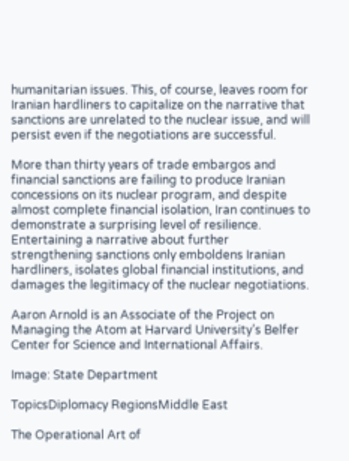humanitarian issues. This, of course, leaves room for Iranian hardliners to capitalize on the narrative that sanctions are unrelated to the nuclear issue, and will persist even if the negotiations are successful.

More than thirty years of trade embargos and financial sanctions are failing to produce Iranian concessions on its nuclear program, and despite almost complete financial isolation, Iran continues to demonstrate a surprising level of resilience. Entertaining a narrative about further strengthening sanctions only emboldens Iranian hardliners, isolates global financial institutions, and damages the legitimacy of the nuclear negotiations.

Aaron Arnold is an Associate of the Project on Managing the Atom at Harvard University’s Belfer Center for Science and International Affairs.

Image: State Department

TopicsDiplomacy RegionsMiddle East

The Operational Art of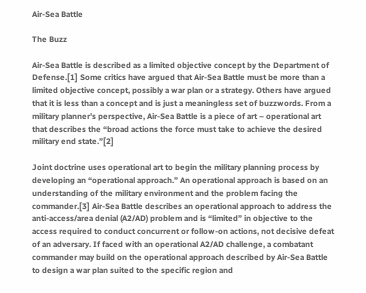Air-Sea Battle

The Buzz

Air-Sea Battle is described as a limited objective concept by the Department of Defense.[1] Some critics have argued that Air-Sea Battle must be more than a limited objective concept, possibly a war plan or a strategy. Others have argued that it is less than a concept and is just a meaningless set of buzzwords. From a military planner’s perspective, Air-Sea Battle is a piece of art – operational art that describes the “broad actions the force must take to achieve the desired military end state.”[2]

Joint doctrine uses operational art to begin the military planning process by developing an “operational approach.” An operational approach is based on an understanding of the military environment and the problem facing the commander.[3] Air-Sea Battle describes an operational approach to address the anti-access/area denial (A2/AD) problem and is “limited” in objective to the access required to conduct concurrent or follow-on actions, not decisive defeat of an adversary. If faced with an operational A2/AD challenge, a combatant commander may build on the operational approach described by Air-Sea Battle to design a war plan suited to the specific region and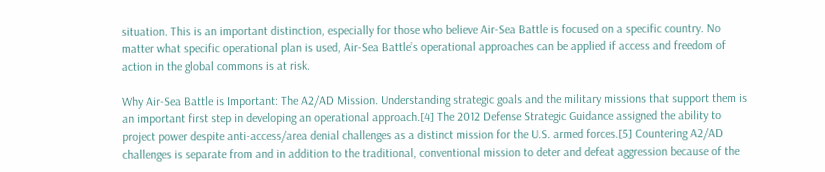situation. This is an important distinction, especially for those who believe Air-Sea Battle is focused on a specific country. No matter what specific operational plan is used, Air-Sea Battle’s operational approaches can be applied if access and freedom of action in the global commons is at risk.

Why Air-Sea Battle is Important: The A2/AD Mission. Understanding strategic goals and the military missions that support them is an important first step in developing an operational approach.[4] The 2012 Defense Strategic Guidance assigned the ability to project power despite anti-access/area denial challenges as a distinct mission for the U.S. armed forces.[5] Countering A2/AD challenges is separate from and in addition to the traditional, conventional mission to deter and defeat aggression because of the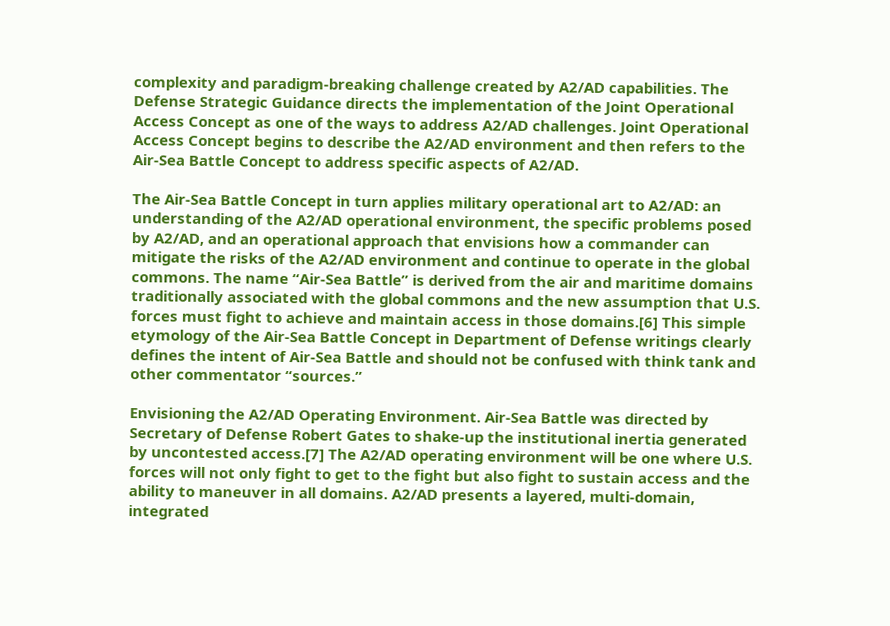complexity and paradigm-breaking challenge created by A2/AD capabilities. The Defense Strategic Guidance directs the implementation of the Joint Operational Access Concept as one of the ways to address A2/AD challenges. Joint Operational Access Concept begins to describe the A2/AD environment and then refers to the Air-Sea Battle Concept to address specific aspects of A2/AD.

The Air-Sea Battle Concept in turn applies military operational art to A2/AD: an understanding of the A2/AD operational environment, the specific problems posed by A2/AD, and an operational approach that envisions how a commander can mitigate the risks of the A2/AD environment and continue to operate in the global commons. The name “Air-Sea Battle” is derived from the air and maritime domains traditionally associated with the global commons and the new assumption that U.S. forces must fight to achieve and maintain access in those domains.[6] This simple etymology of the Air-Sea Battle Concept in Department of Defense writings clearly defines the intent of Air-Sea Battle and should not be confused with think tank and other commentator “sources.”

Envisioning the A2/AD Operating Environment. Air-Sea Battle was directed by Secretary of Defense Robert Gates to shake-up the institutional inertia generated by uncontested access.[7] The A2/AD operating environment will be one where U.S. forces will not only fight to get to the fight but also fight to sustain access and the ability to maneuver in all domains. A2/AD presents a layered, multi-domain, integrated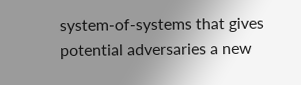system-of-systems that gives potential adversaries a new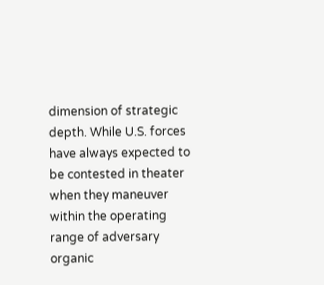dimension of strategic depth. While U.S. forces have always expected to be contested in theater when they maneuver within the operating range of adversary organic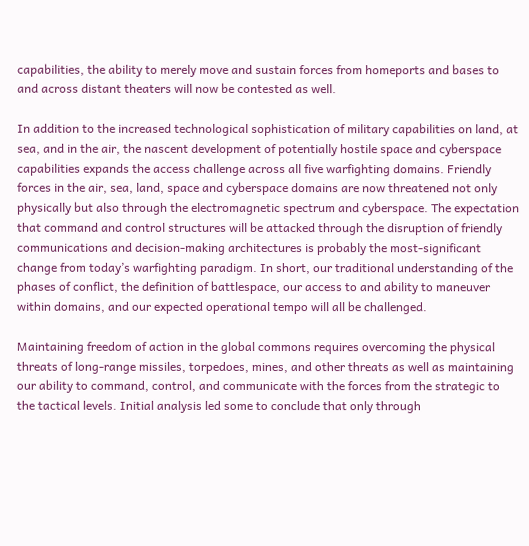capabilities, the ability to merely move and sustain forces from homeports and bases to and across distant theaters will now be contested as well.

In addition to the increased technological sophistication of military capabilities on land, at sea, and in the air, the nascent development of potentially hostile space and cyberspace capabilities expands the access challenge across all five warfighting domains. Friendly forces in the air, sea, land, space and cyberspace domains are now threatened not only physically but also through the electromagnetic spectrum and cyberspace. The expectation that command and control structures will be attacked through the disruption of friendly communications and decision-making architectures is probably the most-significant change from today’s warfighting paradigm. In short, our traditional understanding of the phases of conflict, the definition of battlespace, our access to and ability to maneuver within domains, and our expected operational tempo will all be challenged.

Maintaining freedom of action in the global commons requires overcoming the physical threats of long-range missiles, torpedoes, mines, and other threats as well as maintaining our ability to command, control, and communicate with the forces from the strategic to the tactical levels. Initial analysis led some to conclude that only through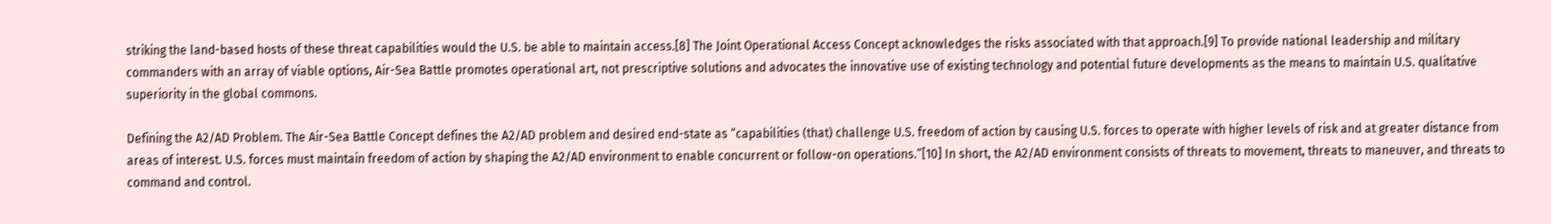striking the land-based hosts of these threat capabilities would the U.S. be able to maintain access.[8] The Joint Operational Access Concept acknowledges the risks associated with that approach.[9] To provide national leadership and military commanders with an array of viable options, Air-Sea Battle promotes operational art, not prescriptive solutions and advocates the innovative use of existing technology and potential future developments as the means to maintain U.S. qualitative superiority in the global commons.

Defining the A2/AD Problem. The Air-Sea Battle Concept defines the A2/AD problem and desired end-state as “capabilities (that) challenge U.S. freedom of action by causing U.S. forces to operate with higher levels of risk and at greater distance from areas of interest. U.S. forces must maintain freedom of action by shaping the A2/AD environment to enable concurrent or follow-on operations.”[10] In short, the A2/AD environment consists of threats to movement, threats to maneuver, and threats to command and control.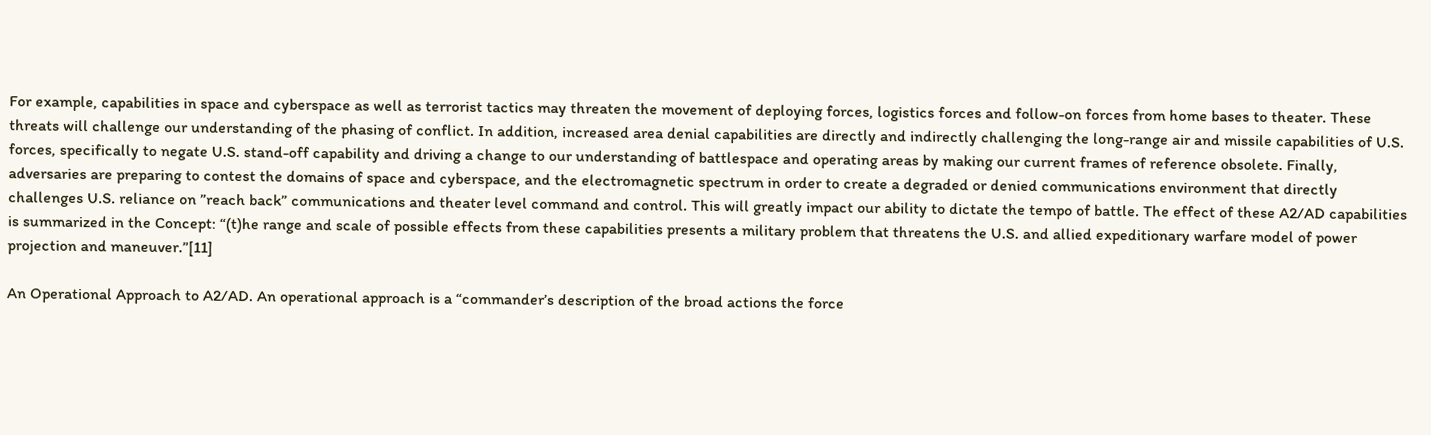For example, capabilities in space and cyberspace as well as terrorist tactics may threaten the movement of deploying forces, logistics forces and follow-on forces from home bases to theater. These threats will challenge our understanding of the phasing of conflict. In addition, increased area denial capabilities are directly and indirectly challenging the long-range air and missile capabilities of U.S. forces, specifically to negate U.S. stand-off capability and driving a change to our understanding of battlespace and operating areas by making our current frames of reference obsolete. Finally, adversaries are preparing to contest the domains of space and cyberspace, and the electromagnetic spectrum in order to create a degraded or denied communications environment that directly challenges U.S. reliance on ”reach back” communications and theater level command and control. This will greatly impact our ability to dictate the tempo of battle. The effect of these A2/AD capabilities is summarized in the Concept: “(t)he range and scale of possible effects from these capabilities presents a military problem that threatens the U.S. and allied expeditionary warfare model of power projection and maneuver.”[11]

An Operational Approach to A2/AD. An operational approach is a “commander’s description of the broad actions the force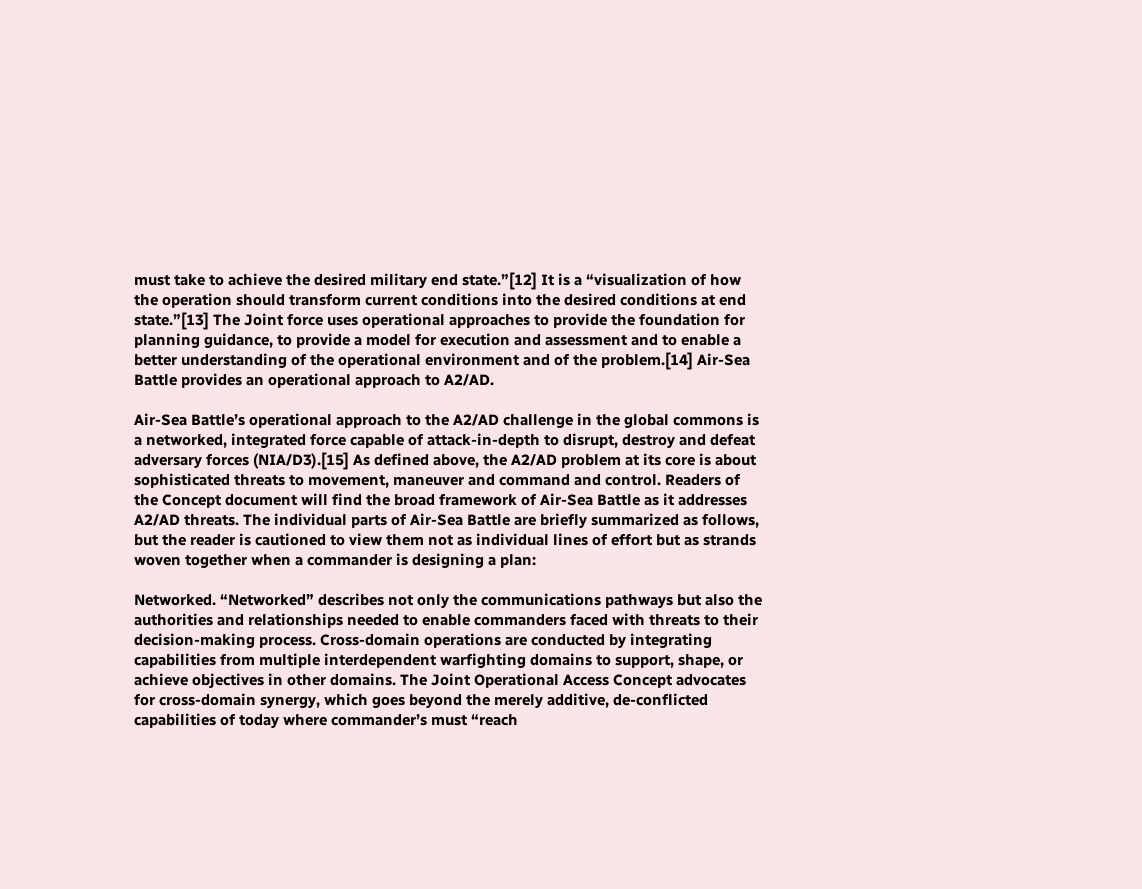must take to achieve the desired military end state.”[12] It is a “visualization of how the operation should transform current conditions into the desired conditions at end state.”[13] The Joint force uses operational approaches to provide the foundation for planning guidance, to provide a model for execution and assessment and to enable a better understanding of the operational environment and of the problem.[14] Air-Sea Battle provides an operational approach to A2/AD.

Air-Sea Battle’s operational approach to the A2/AD challenge in the global commons is a networked, integrated force capable of attack-in-depth to disrupt, destroy and defeat adversary forces (NIA/D3).[15] As defined above, the A2/AD problem at its core is about sophisticated threats to movement, maneuver and command and control. Readers of the Concept document will find the broad framework of Air-Sea Battle as it addresses A2/AD threats. The individual parts of Air-Sea Battle are briefly summarized as follows, but the reader is cautioned to view them not as individual lines of effort but as strands woven together when a commander is designing a plan:

Networked. “Networked” describes not only the communications pathways but also the authorities and relationships needed to enable commanders faced with threats to their decision-making process. Cross-domain operations are conducted by integrating capabilities from multiple interdependent warfighting domains to support, shape, or achieve objectives in other domains. The Joint Operational Access Concept advocates for cross-domain synergy, which goes beyond the merely additive, de-conflicted capabilities of today where commander’s must “reach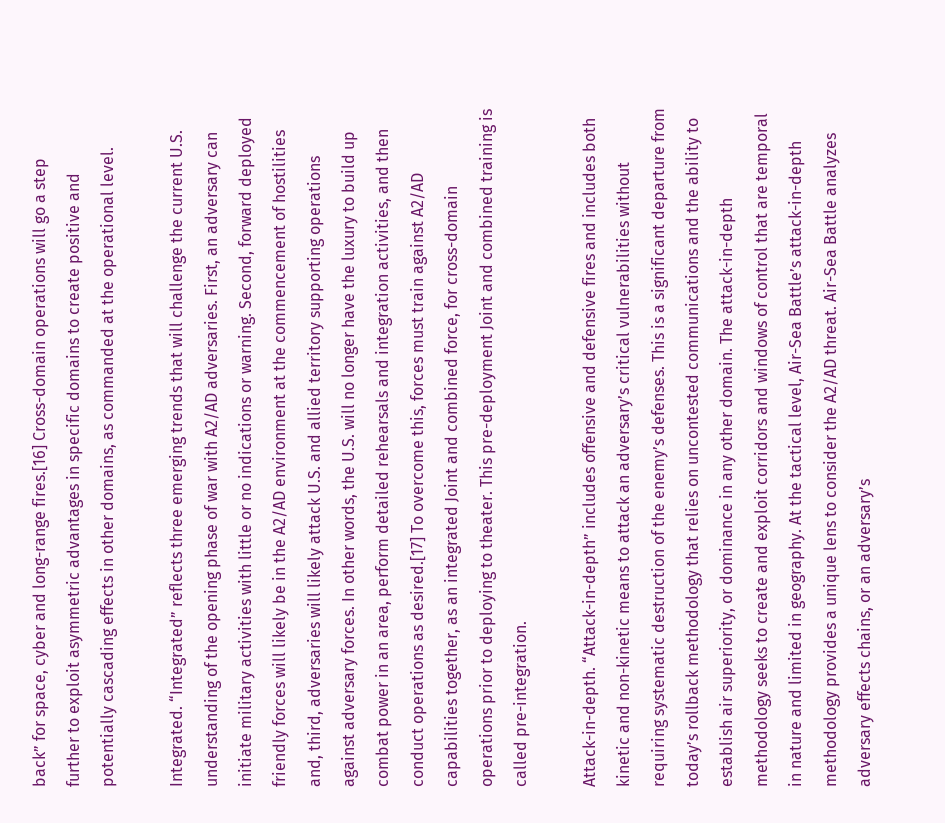back” for space, cyber and long-range fires.[16] Cross-domain operations will go a step further to exploit asymmetric advantages in specific domains to create positive and potentially cascading effects in other domains, as commanded at the operational level.

Integrated. “Integrated” reflects three emerging trends that will challenge the current U.S. understanding of the opening phase of war with A2/AD adversaries. First, an adversary can initiate military activities with little or no indications or warning. Second, forward deployed friendly forces will likely be in the A2/AD environment at the commencement of hostilities and, third, adversaries will likely attack U.S. and allied territory supporting operations against adversary forces. In other words, the U.S. will no longer have the luxury to build up combat power in an area, perform detailed rehearsals and integration activities, and then conduct operations as desired.[17] To overcome this, forces must train against A2/AD capabilities together, as an integrated Joint and combined force, for cross-domain operations prior to deploying to theater. This pre-deployment Joint and combined training is called pre-integration.

Attack-in-depth. “Attack-in-depth” includes offensive and defensive fires and includes both kinetic and non-kinetic means to attack an adversary’s critical vulnerabilities without requiring systematic destruction of the enemy’s defenses. This is a significant departure from today’s rollback methodology that relies on uncontested communications and the ability to establish air superiority, or dominance in any other domain. The attack-in-depth methodology seeks to create and exploit corridors and windows of control that are temporal in nature and limited in geography. At the tactical level, Air-Sea Battle’s attack-in-depth methodology provides a unique lens to consider the A2/AD threat. Air-Sea Battle analyzes adversary effects chains, or an adversary’s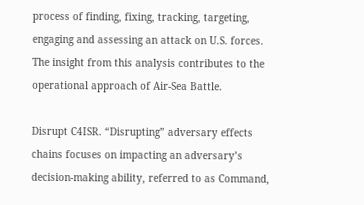process of finding, fixing, tracking, targeting, engaging and assessing an attack on U.S. forces. The insight from this analysis contributes to the operational approach of Air-Sea Battle.

Disrupt C4ISR. “Disrupting” adversary effects chains focuses on impacting an adversary’s decision-making ability, referred to as Command,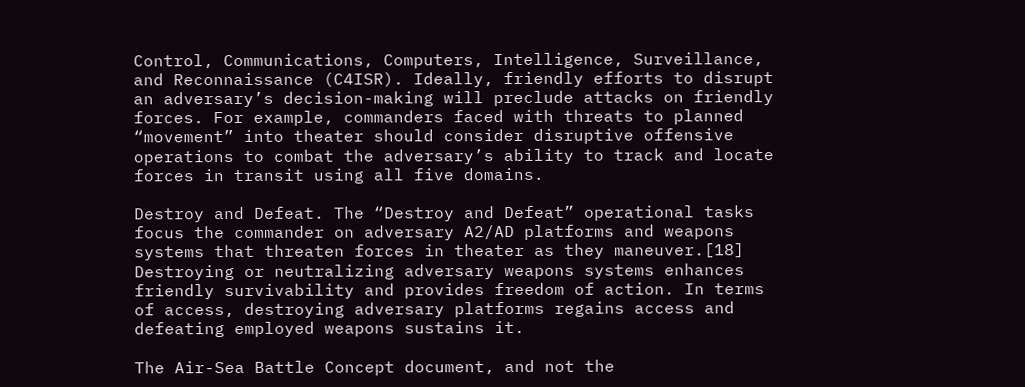Control, Communications, Computers, Intelligence, Surveillance, and Reconnaissance (C4ISR). Ideally, friendly efforts to disrupt an adversary’s decision-making will preclude attacks on friendly forces. For example, commanders faced with threats to planned “movement” into theater should consider disruptive offensive operations to combat the adversary’s ability to track and locate forces in transit using all five domains.

Destroy and Defeat. The “Destroy and Defeat” operational tasks focus the commander on adversary A2/AD platforms and weapons systems that threaten forces in theater as they maneuver.[18] Destroying or neutralizing adversary weapons systems enhances friendly survivability and provides freedom of action. In terms of access, destroying adversary platforms regains access and defeating employed weapons sustains it.

The Air-Sea Battle Concept document, and not the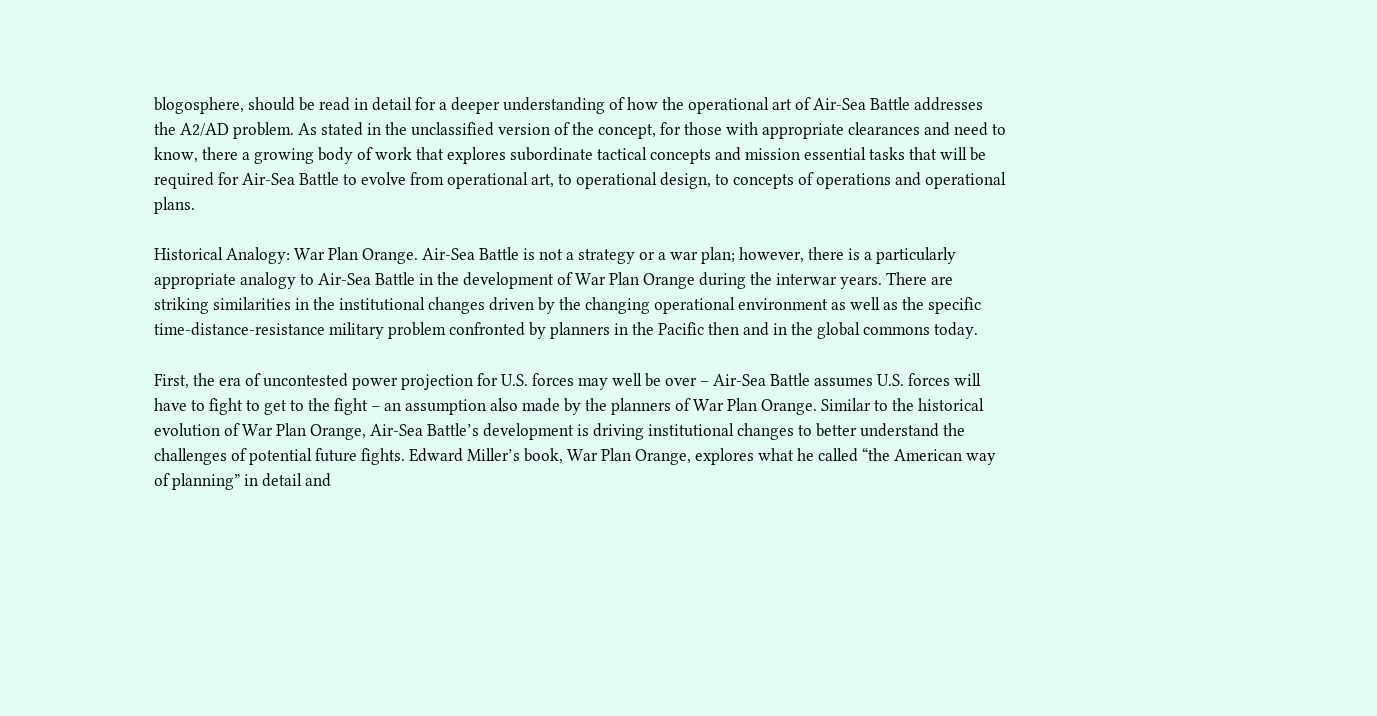blogosphere, should be read in detail for a deeper understanding of how the operational art of Air-Sea Battle addresses the A2/AD problem. As stated in the unclassified version of the concept, for those with appropriate clearances and need to know, there a growing body of work that explores subordinate tactical concepts and mission essential tasks that will be required for Air-Sea Battle to evolve from operational art, to operational design, to concepts of operations and operational plans.

Historical Analogy: War Plan Orange. Air-Sea Battle is not a strategy or a war plan; however, there is a particularly appropriate analogy to Air-Sea Battle in the development of War Plan Orange during the interwar years. There are striking similarities in the institutional changes driven by the changing operational environment as well as the specific time-distance-resistance military problem confronted by planners in the Pacific then and in the global commons today.

First, the era of uncontested power projection for U.S. forces may well be over – Air-Sea Battle assumes U.S. forces will have to fight to get to the fight – an assumption also made by the planners of War Plan Orange. Similar to the historical evolution of War Plan Orange, Air-Sea Battle’s development is driving institutional changes to better understand the challenges of potential future fights. Edward Miller’s book, War Plan Orange, explores what he called “the American way of planning” in detail and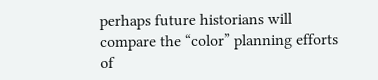perhaps future historians will compare the “color” planning efforts of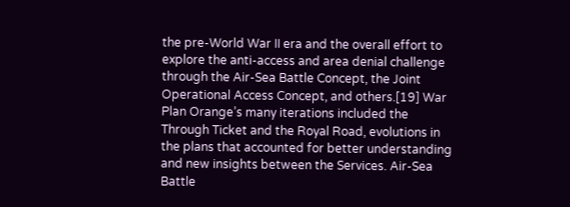the pre-World War II era and the overall effort to explore the anti-access and area denial challenge through the Air-Sea Battle Concept, the Joint Operational Access Concept, and others.[19] War Plan Orange’s many iterations included the Through Ticket and the Royal Road, evolutions in the plans that accounted for better understanding and new insights between the Services. Air-Sea Battle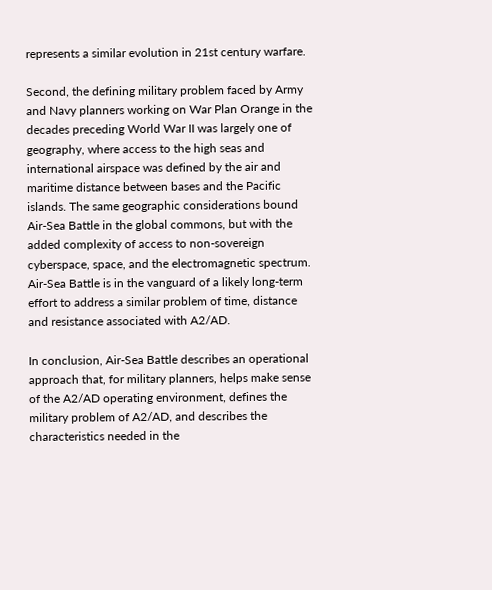represents a similar evolution in 21st century warfare.

Second, the defining military problem faced by Army and Navy planners working on War Plan Orange in the decades preceding World War II was largely one of geography, where access to the high seas and international airspace was defined by the air and maritime distance between bases and the Pacific islands. The same geographic considerations bound Air-Sea Battle in the global commons, but with the added complexity of access to non-sovereign cyberspace, space, and the electromagnetic spectrum. Air-Sea Battle is in the vanguard of a likely long-term effort to address a similar problem of time, distance and resistance associated with A2/AD.

In conclusion, Air-Sea Battle describes an operational approach that, for military planners, helps make sense of the A2/AD operating environment, defines the military problem of A2/AD, and describes the characteristics needed in the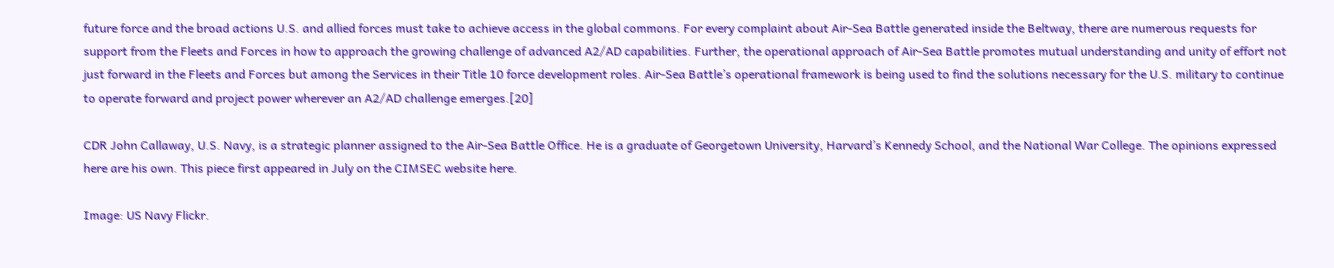future force and the broad actions U.S. and allied forces must take to achieve access in the global commons. For every complaint about Air-Sea Battle generated inside the Beltway, there are numerous requests for support from the Fleets and Forces in how to approach the growing challenge of advanced A2/AD capabilities. Further, the operational approach of Air-Sea Battle promotes mutual understanding and unity of effort not just forward in the Fleets and Forces but among the Services in their Title 10 force development roles. Air-Sea Battle’s operational framework is being used to find the solutions necessary for the U.S. military to continue to operate forward and project power wherever an A2/AD challenge emerges.[20]

CDR John Callaway, U.S. Navy, is a strategic planner assigned to the Air-Sea Battle Office. He is a graduate of Georgetown University, Harvard’s Kennedy School, and the National War College. The opinions expressed here are his own. This piece first appeared in July on the CIMSEC website here.

Image: US Navy Flickr.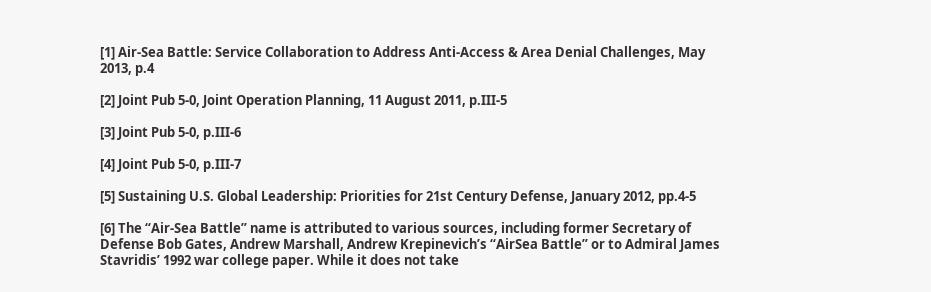[1] Air-Sea Battle: Service Collaboration to Address Anti-Access & Area Denial Challenges, May 2013, p.4

[2] Joint Pub 5-0, Joint Operation Planning, 11 August 2011, p.III-5

[3] Joint Pub 5-0, p.III-6

[4] Joint Pub 5-0, p.III-7

[5] Sustaining U.S. Global Leadership: Priorities for 21st Century Defense, January 2012, pp.4-5

[6] The “Air-Sea Battle” name is attributed to various sources, including former Secretary of Defense Bob Gates, Andrew Marshall, Andrew Krepinevich’s “AirSea Battle” or to Admiral James Stavridis’ 1992 war college paper. While it does not take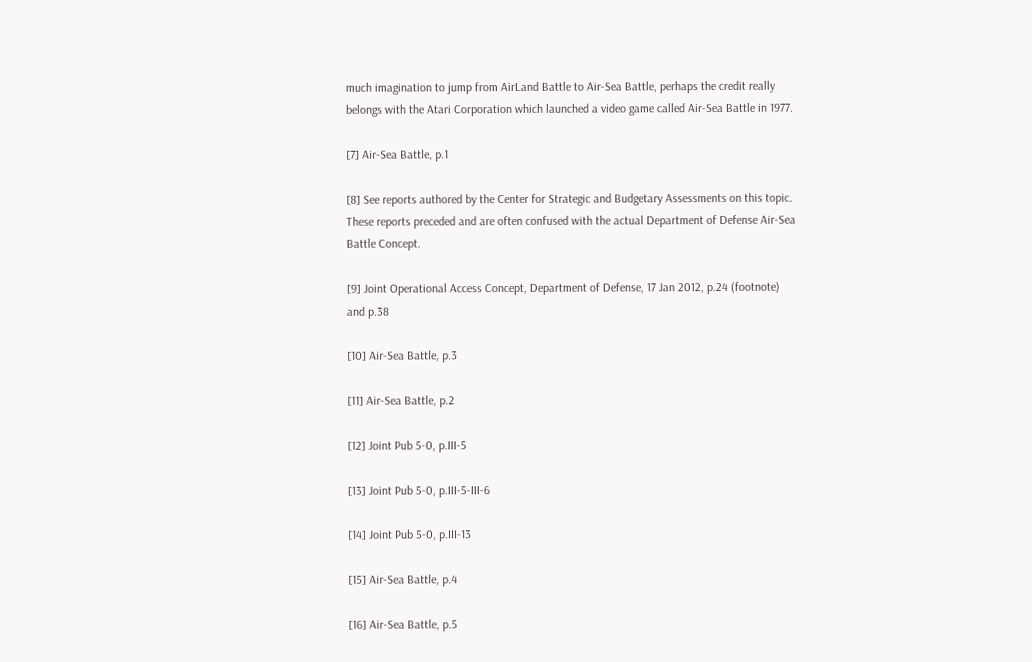much imagination to jump from AirLand Battle to Air-Sea Battle, perhaps the credit really belongs with the Atari Corporation which launched a video game called Air-Sea Battle in 1977.

[7] Air-Sea Battle, p.1

[8] See reports authored by the Center for Strategic and Budgetary Assessments on this topic. These reports preceded and are often confused with the actual Department of Defense Air-Sea Battle Concept.

[9] Joint Operational Access Concept, Department of Defense, 17 Jan 2012, p.24 (footnote) and p.38

[10] Air-Sea Battle, p.3

[11] Air-Sea Battle, p.2

[12] Joint Pub 5-0, p.III-5

[13] Joint Pub 5-0, p.III-5-III-6

[14] Joint Pub 5-0, p.III-13

[15] Air-Sea Battle, p.4

[16] Air-Sea Battle, p.5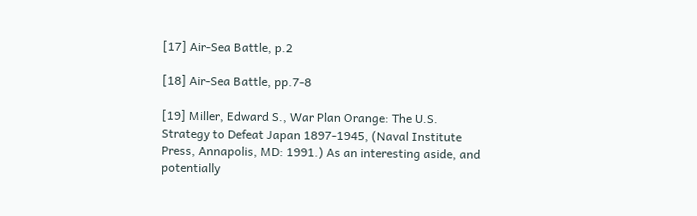[17] Air-Sea Battle, p.2

[18] Air-Sea Battle, pp.7-8

[19] Miller, Edward S., War Plan Orange: The U.S. Strategy to Defeat Japan 1897-1945, (Naval Institute Press, Annapolis, MD: 1991.) As an interesting aside, and potentially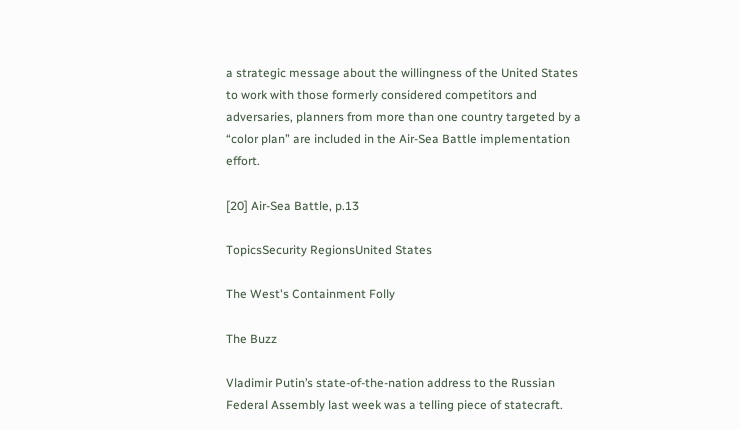a strategic message about the willingness of the United States to work with those formerly considered competitors and adversaries, planners from more than one country targeted by a “color plan” are included in the Air-Sea Battle implementation effort.

[20] Air-Sea Battle, p.13

TopicsSecurity RegionsUnited States

The West's Containment Folly

The Buzz

Vladimir Putin’s state-of-the-nation address to the Russian Federal Assembly last week was a telling piece of statecraft.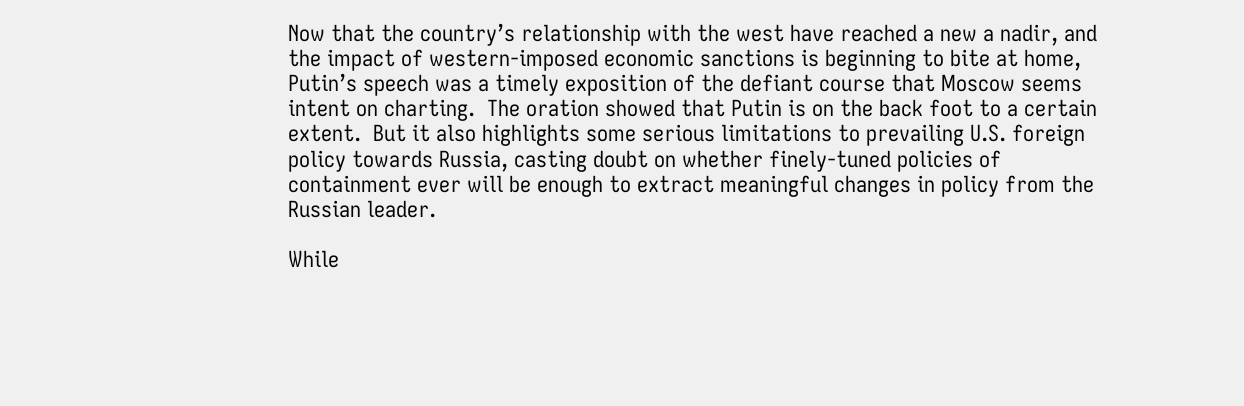Now that the country’s relationship with the west have reached a new a nadir, and the impact of western-imposed economic sanctions is beginning to bite at home, Putin’s speech was a timely exposition of the defiant course that Moscow seems intent on charting.  The oration showed that Putin is on the back foot to a certain extent.  But it also highlights some serious limitations to prevailing U.S. foreign policy towards Russia, casting doubt on whether finely-tuned policies of containment ever will be enough to extract meaningful changes in policy from the Russian leader.

While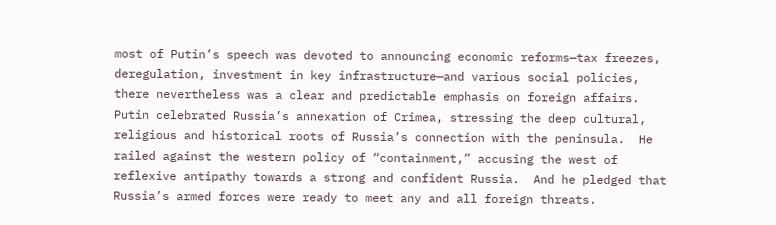most of Putin’s speech was devoted to announcing economic reforms—tax freezes, deregulation, investment in key infrastructure—and various social policies, there nevertheless was a clear and predictable emphasis on foreign affairs.  Putin celebrated Russia’s annexation of Crimea, stressing the deep cultural, religious and historical roots of Russia’s connection with the peninsula.  He railed against the western policy of “containment,” accusing the west of reflexive antipathy towards a strong and confident Russia.  And he pledged that Russia’s armed forces were ready to meet any and all foreign threats.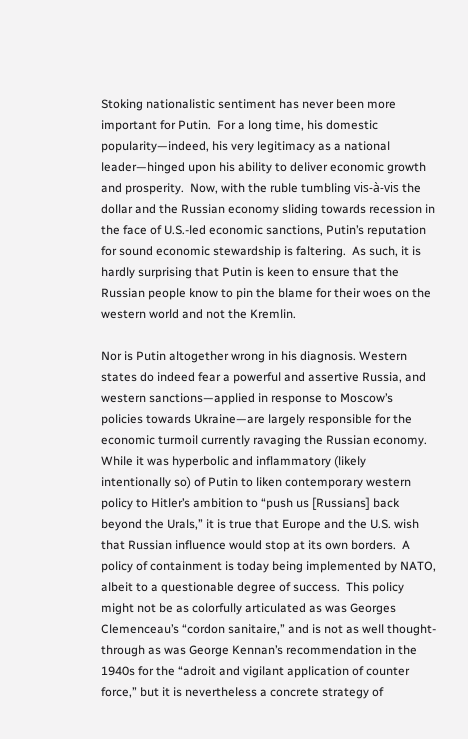Stoking nationalistic sentiment has never been more important for Putin.  For a long time, his domestic popularity—indeed, his very legitimacy as a national leader—hinged upon his ability to deliver economic growth and prosperity.  Now, with the ruble tumbling vis-à-vis the dollar and the Russian economy sliding towards recession in the face of U.S.-led economic sanctions, Putin’s reputation for sound economic stewardship is faltering.  As such, it is hardly surprising that Putin is keen to ensure that the Russian people know to pin the blame for their woes on the western world and not the Kremlin.

Nor is Putin altogether wrong in his diagnosis. Western states do indeed fear a powerful and assertive Russia, and western sanctions—applied in response to Moscow’s policies towards Ukraine—are largely responsible for the economic turmoil currently ravaging the Russian economy.  While it was hyperbolic and inflammatory (likely intentionally so) of Putin to liken contemporary western policy to Hitler’s ambition to “push us [Russians] back beyond the Urals,” it is true that Europe and the U.S. wish that Russian influence would stop at its own borders.  A policy of containment is today being implemented by NATO, albeit to a questionable degree of success.  This policy might not be as colorfully articulated as was Georges Clemenceau’s “cordon sanitaire,” and is not as well thought-through as was George Kennan’s recommendation in the 1940s for the “adroit and vigilant application of counter force,” but it is nevertheless a concrete strategy of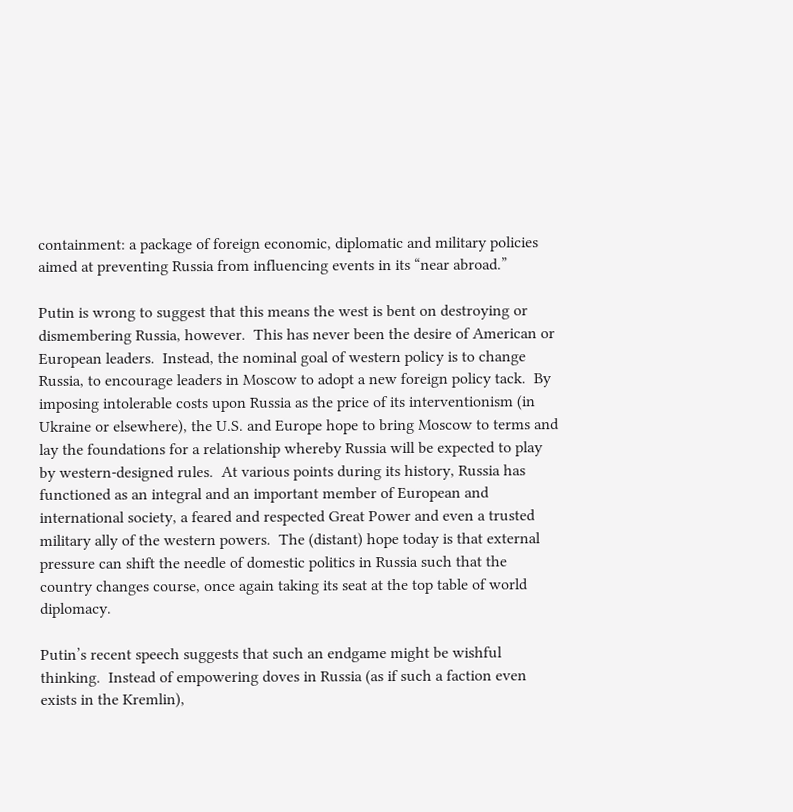containment: a package of foreign economic, diplomatic and military policies aimed at preventing Russia from influencing events in its “near abroad.”

Putin is wrong to suggest that this means the west is bent on destroying or dismembering Russia, however.  This has never been the desire of American or European leaders.  Instead, the nominal goal of western policy is to change Russia, to encourage leaders in Moscow to adopt a new foreign policy tack.  By imposing intolerable costs upon Russia as the price of its interventionism (in Ukraine or elsewhere), the U.S. and Europe hope to bring Moscow to terms and lay the foundations for a relationship whereby Russia will be expected to play by western-designed rules.  At various points during its history, Russia has functioned as an integral and an important member of European and international society, a feared and respected Great Power and even a trusted military ally of the western powers.  The (distant) hope today is that external pressure can shift the needle of domestic politics in Russia such that the country changes course, once again taking its seat at the top table of world diplomacy.

Putin’s recent speech suggests that such an endgame might be wishful thinking.  Instead of empowering doves in Russia (as if such a faction even exists in the Kremlin),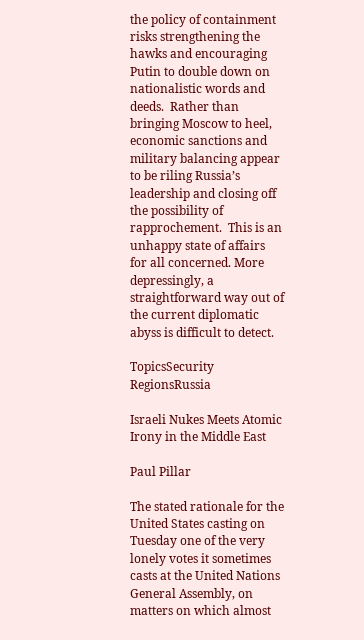the policy of containment risks strengthening the hawks and encouraging Putin to double down on nationalistic words and deeds.  Rather than bringing Moscow to heel, economic sanctions and military balancing appear to be riling Russia’s leadership and closing off the possibility of rapprochement.  This is an unhappy state of affairs for all concerned. More depressingly, a straightforward way out of the current diplomatic abyss is difficult to detect.

TopicsSecurity RegionsRussia

Israeli Nukes Meets Atomic Irony in the Middle East

Paul Pillar

The stated rationale for the United States casting on Tuesday one of the very lonely votes it sometimes casts at the United Nations General Assembly, on matters on which almost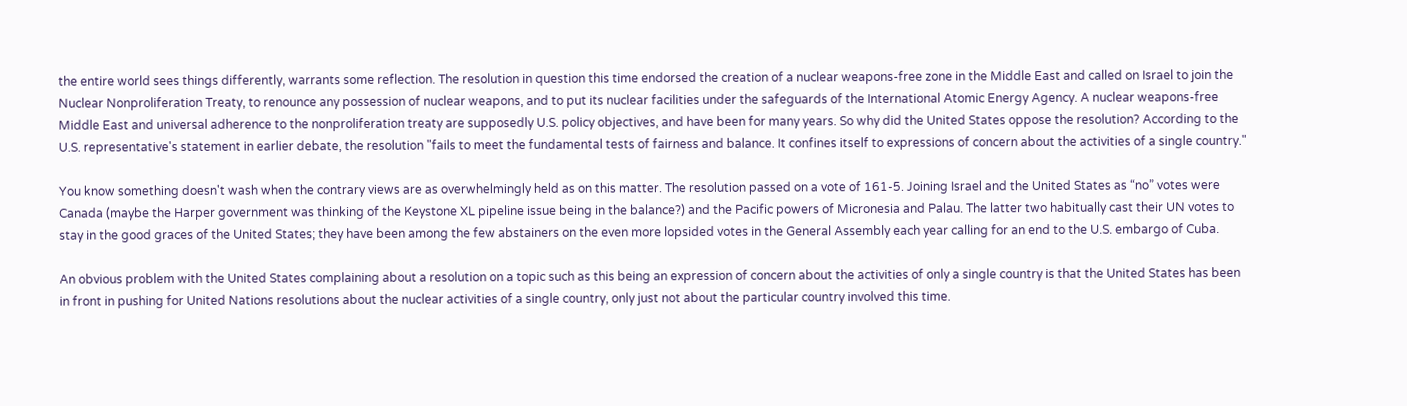the entire world sees things differently, warrants some reflection. The resolution in question this time endorsed the creation of a nuclear weapons-free zone in the Middle East and called on Israel to join the Nuclear Nonproliferation Treaty, to renounce any possession of nuclear weapons, and to put its nuclear facilities under the safeguards of the International Atomic Energy Agency. A nuclear weapons-free Middle East and universal adherence to the nonproliferation treaty are supposedly U.S. policy objectives, and have been for many years. So why did the United States oppose the resolution? According to the U.S. representative's statement in earlier debate, the resolution "fails to meet the fundamental tests of fairness and balance. It confines itself to expressions of concern about the activities of a single country."

You know something doesn't wash when the contrary views are as overwhelmingly held as on this matter. The resolution passed on a vote of 161-5. Joining Israel and the United States as “no” votes were Canada (maybe the Harper government was thinking of the Keystone XL pipeline issue being in the balance?) and the Pacific powers of Micronesia and Palau. The latter two habitually cast their UN votes to stay in the good graces of the United States; they have been among the few abstainers on the even more lopsided votes in the General Assembly each year calling for an end to the U.S. embargo of Cuba.

An obvious problem with the United States complaining about a resolution on a topic such as this being an expression of concern about the activities of only a single country is that the United States has been in front in pushing for United Nations resolutions about the nuclear activities of a single country, only just not about the particular country involved this time.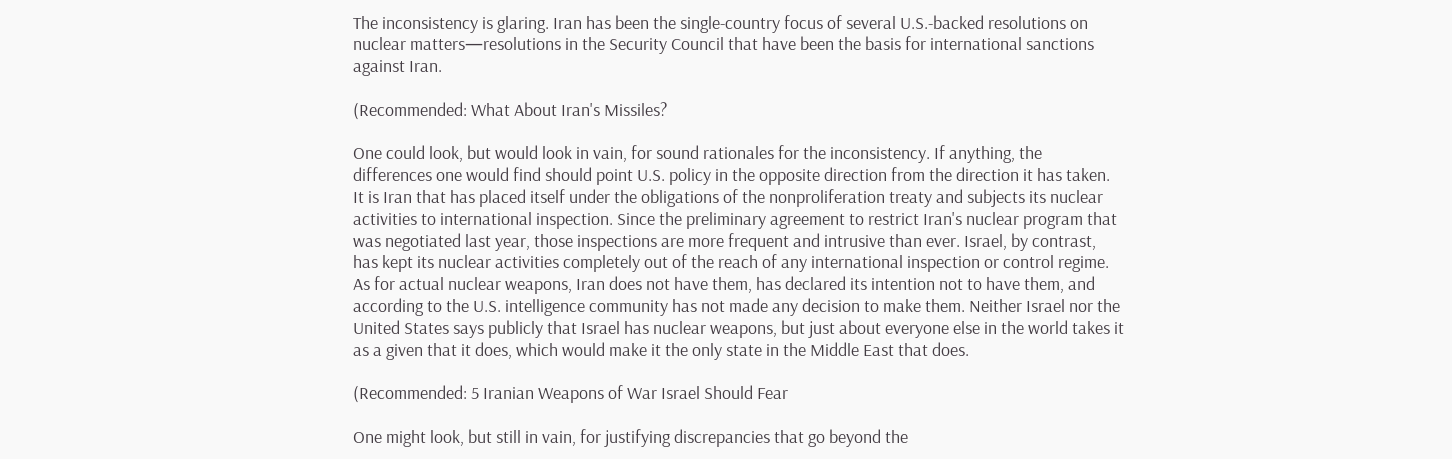The inconsistency is glaring. Iran has been the single-country focus of several U.S.-backed resolutions on nuclear matters—resolutions in the Security Council that have been the basis for international sanctions against Iran.

(Recommended: What About Iran's Missiles?

One could look, but would look in vain, for sound rationales for the inconsistency. If anything, the differences one would find should point U.S. policy in the opposite direction from the direction it has taken. It is Iran that has placed itself under the obligations of the nonproliferation treaty and subjects its nuclear activities to international inspection. Since the preliminary agreement to restrict Iran's nuclear program that was negotiated last year, those inspections are more frequent and intrusive than ever. Israel, by contrast, has kept its nuclear activities completely out of the reach of any international inspection or control regime. As for actual nuclear weapons, Iran does not have them, has declared its intention not to have them, and according to the U.S. intelligence community has not made any decision to make them. Neither Israel nor the United States says publicly that Israel has nuclear weapons, but just about everyone else in the world takes it as a given that it does, which would make it the only state in the Middle East that does.

(Recommended: 5 Iranian Weapons of War Israel Should Fear

One might look, but still in vain, for justifying discrepancies that go beyond the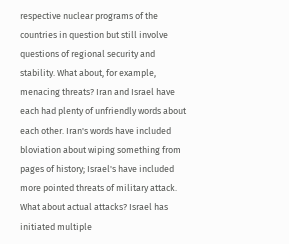respective nuclear programs of the countries in question but still involve questions of regional security and stability. What about, for example, menacing threats? Iran and Israel have each had plenty of unfriendly words about each other. Iran's words have included bloviation about wiping something from pages of history; Israel's have included more pointed threats of military attack. What about actual attacks? Israel has initiated multiple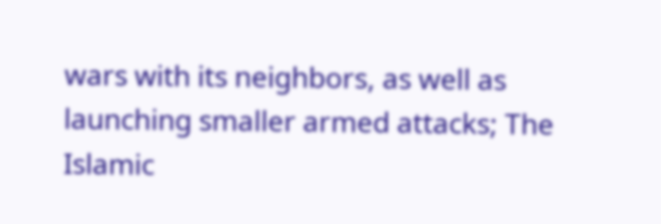wars with its neighbors, as well as launching smaller armed attacks; The Islamic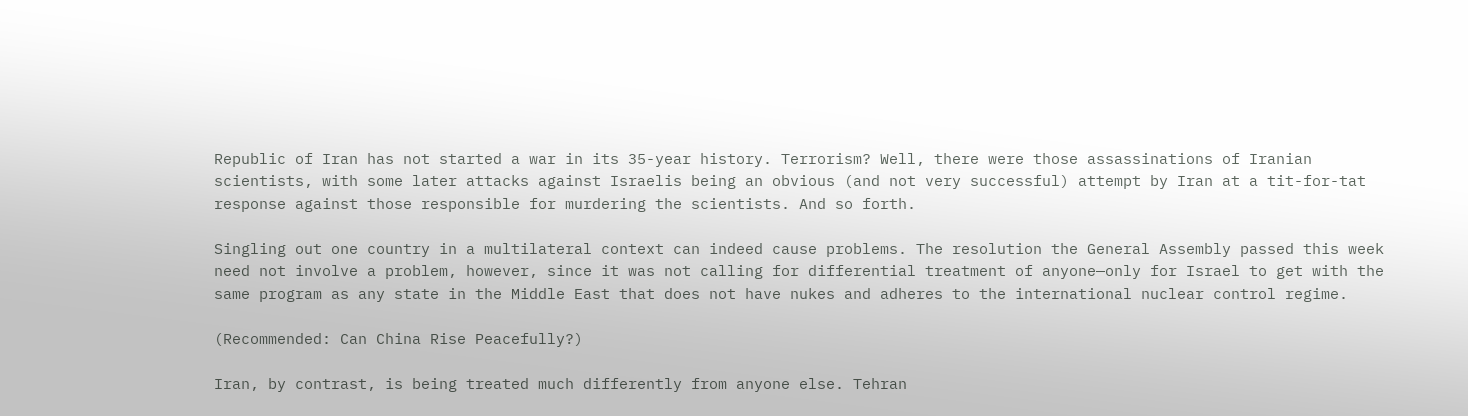Republic of Iran has not started a war in its 35-year history. Terrorism? Well, there were those assassinations of Iranian scientists, with some later attacks against Israelis being an obvious (and not very successful) attempt by Iran at a tit-for-tat response against those responsible for murdering the scientists. And so forth.

Singling out one country in a multilateral context can indeed cause problems. The resolution the General Assembly passed this week need not involve a problem, however, since it was not calling for differential treatment of anyone—only for Israel to get with the same program as any state in the Middle East that does not have nukes and adheres to the international nuclear control regime.

(Recommended: Can China Rise Peacefully?)

Iran, by contrast, is being treated much differently from anyone else. Tehran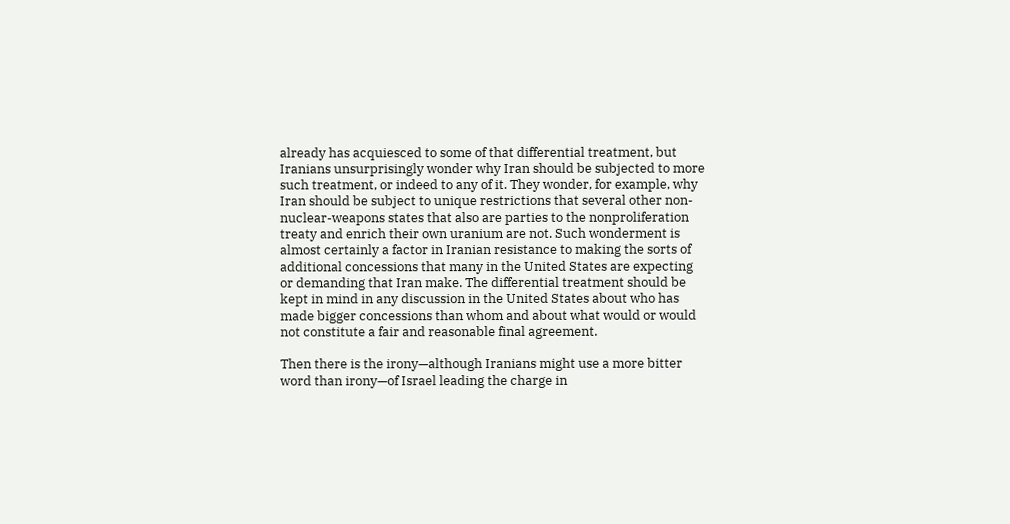already has acquiesced to some of that differential treatment, but Iranians unsurprisingly wonder why Iran should be subjected to more such treatment, or indeed to any of it. They wonder, for example, why Iran should be subject to unique restrictions that several other non-nuclear-weapons states that also are parties to the nonproliferation treaty and enrich their own uranium are not. Such wonderment is almost certainly a factor in Iranian resistance to making the sorts of additional concessions that many in the United States are expecting or demanding that Iran make. The differential treatment should be kept in mind in any discussion in the United States about who has made bigger concessions than whom and about what would or would not constitute a fair and reasonable final agreement.

Then there is the irony—although Iranians might use a more bitter word than irony—of Israel leading the charge in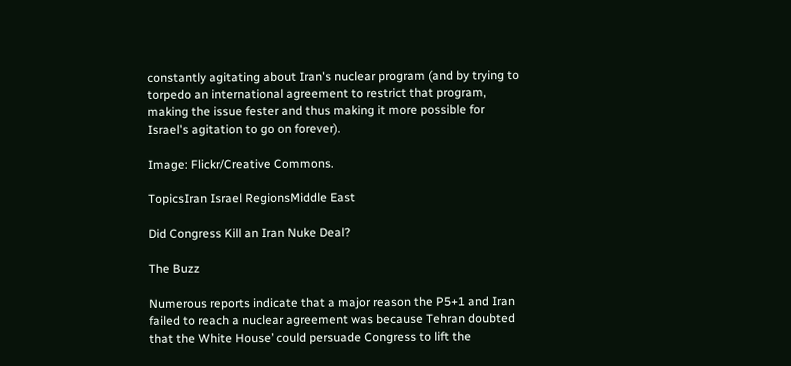constantly agitating about Iran's nuclear program (and by trying to torpedo an international agreement to restrict that program, making the issue fester and thus making it more possible for Israel's agitation to go on forever).

Image: Flickr/Creative Commons.

TopicsIran Israel RegionsMiddle East

Did Congress Kill an Iran Nuke Deal?

The Buzz

Numerous reports indicate that a major reason the P5+1 and Iran failed to reach a nuclear agreement was because Tehran doubted that the White House’ could persuade Congress to lift the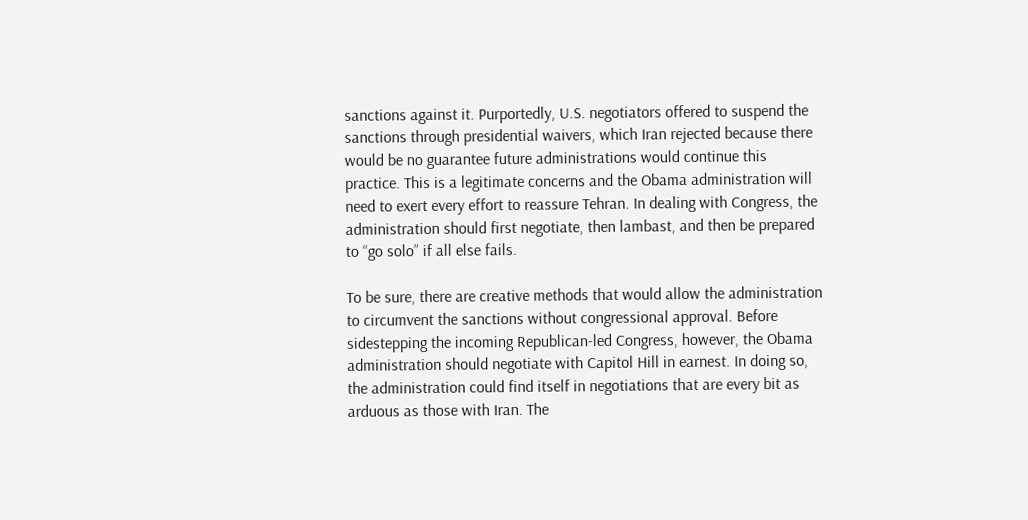sanctions against it. Purportedly, U.S. negotiators offered to suspend the sanctions through presidential waivers, which Iran rejected because there would be no guarantee future administrations would continue this practice. This is a legitimate concerns and the Obama administration will need to exert every effort to reassure Tehran. In dealing with Congress, the administration should first negotiate, then lambast, and then be prepared to “go solo” if all else fails.

To be sure, there are creative methods that would allow the administration to circumvent the sanctions without congressional approval. Before sidestepping the incoming Republican-led Congress, however, the Obama administration should negotiate with Capitol Hill in earnest. In doing so, the administration could find itself in negotiations that are every bit as arduous as those with Iran. The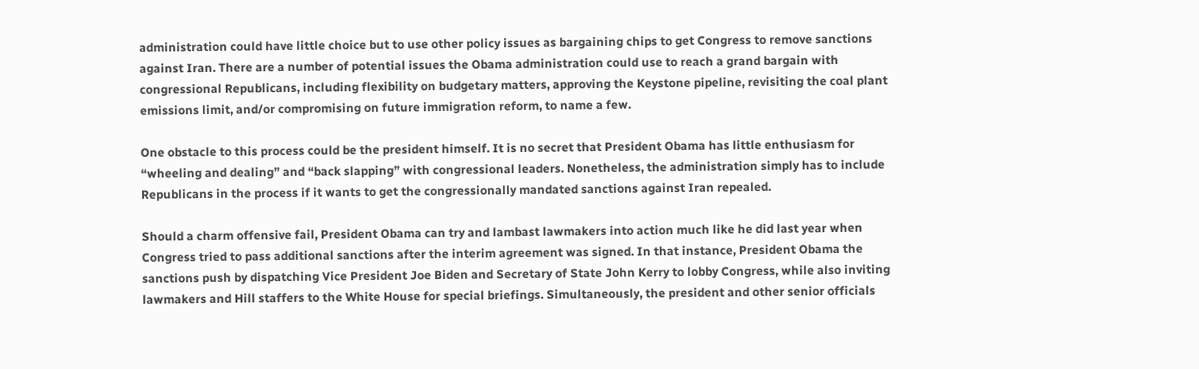administration could have little choice but to use other policy issues as bargaining chips to get Congress to remove sanctions against Iran. There are a number of potential issues the Obama administration could use to reach a grand bargain with congressional Republicans, including flexibility on budgetary matters, approving the Keystone pipeline, revisiting the coal plant emissions limit, and/or compromising on future immigration reform, to name a few.

One obstacle to this process could be the president himself. It is no secret that President Obama has little enthusiasm for “wheeling and dealing” and “back slapping” with congressional leaders. Nonetheless, the administration simply has to include Republicans in the process if it wants to get the congressionally mandated sanctions against Iran repealed.

Should a charm offensive fail, President Obama can try and lambast lawmakers into action much like he did last year when Congress tried to pass additional sanctions after the interim agreement was signed. In that instance, President Obama the sanctions push by dispatching Vice President Joe Biden and Secretary of State John Kerry to lobby Congress, while also inviting lawmakers and Hill staffers to the White House for special briefings. Simultaneously, the president and other senior officials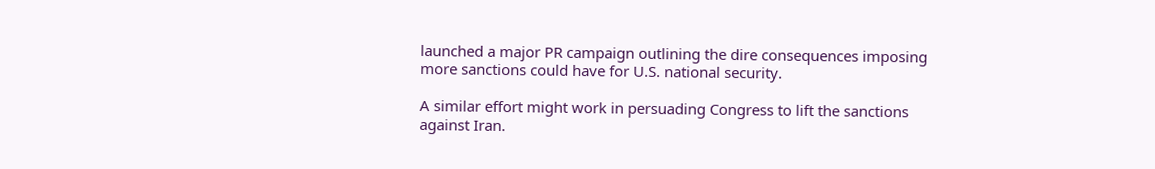launched a major PR campaign outlining the dire consequences imposing more sanctions could have for U.S. national security.

A similar effort might work in persuading Congress to lift the sanctions against Iran.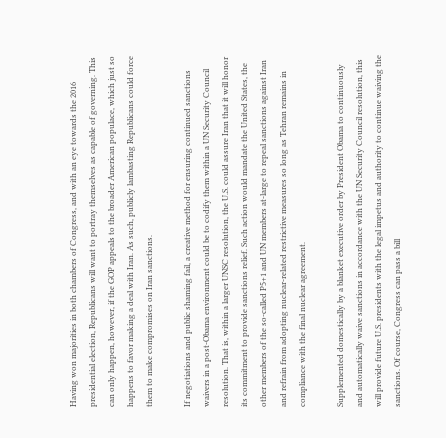Having won majorities in both chambers of Congress, and with an eye towards the 2016 presidential election, Republicans will want to portray themselves as capable of governing. This can only happen, however, if the GOP appeals to the broader American populace, which just so happens to favor making a deal with Iran. As such, publicly lambasting Republicans could force them to make compromises on Iran sanctions.

If negotiations and public shaming fail, a creative method for ensuring continued sanctions waivers in a post-Obama environment could be to codify them within a UN Security Council resolution. That is, within a larger UNSC resolution, the U.S. could assure Iran that it will honor its commitment to provide sanctions relief. Such action would mandate the United States, the other members of the so-called P5+1 and UN members at-large to repeal sanctions against Iran and refrain from adopting nuclear-related restrictive measures so long as Tehran remains in compliance with the final nuclear agreement.

Supplemented domestically by a blanket executive order by President Obama to continuously and automatically waive sanctions in accordance with the UN Security Council resolution, this will provide future U.S. presidents with the legal impetus and authority to continue waiving the sanctions. Of course, Congress can pass a bill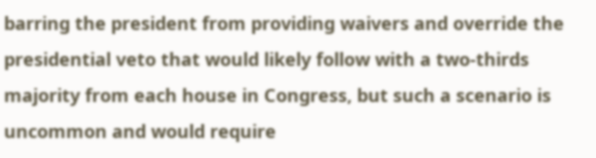barring the president from providing waivers and override the presidential veto that would likely follow with a two-thirds majority from each house in Congress, but such a scenario is uncommon and would require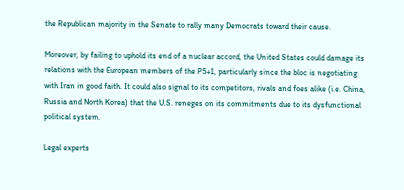the Republican majority in the Senate to rally many Democrats toward their cause.

Moreover, by failing to uphold its end of a nuclear accord, the United States could damage its relations with the European members of the P5+1, particularly since the bloc is negotiating with Iran in good faith. It could also signal to its competitors, rivals and foes alike (i.e. China, Russia and North Korea) that the U.S. reneges on its commitments due to its dysfunctional political system.

Legal experts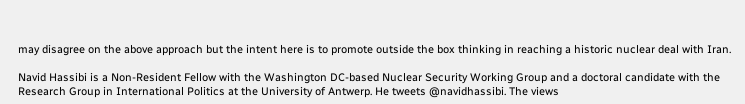may disagree on the above approach but the intent here is to promote outside the box thinking in reaching a historic nuclear deal with Iran.

Navid Hassibi is a Non-Resident Fellow with the Washington DC-based Nuclear Security Working Group and a doctoral candidate with the Research Group in International Politics at the University of Antwerp. He tweets @navidhassibi. The views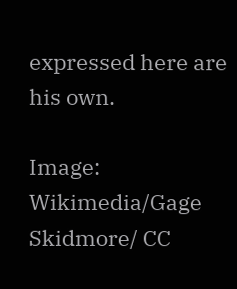expressed here are his own.

Image: Wikimedia/Gage Skidmore/ CC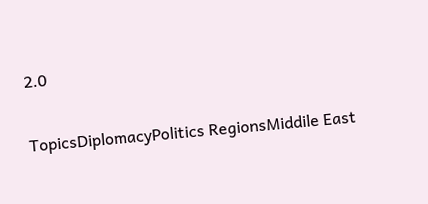2.0

TopicsDiplomacyPolitics RegionsMiddile East